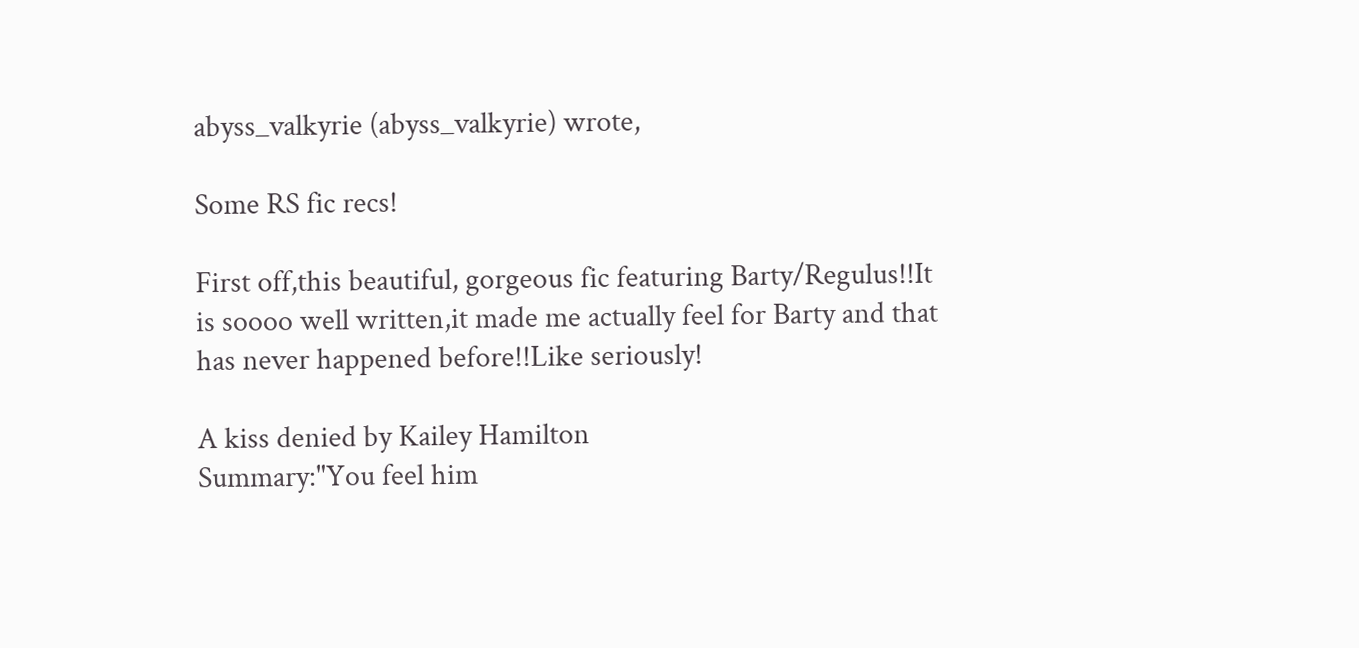abyss_valkyrie (abyss_valkyrie) wrote,

Some RS fic recs!

First off,this beautiful, gorgeous fic featuring Barty/Regulus!!It is soooo well written,it made me actually feel for Barty and that has never happened before!!Like seriously!

A kiss denied by Kailey Hamilton
Summary:"You feel him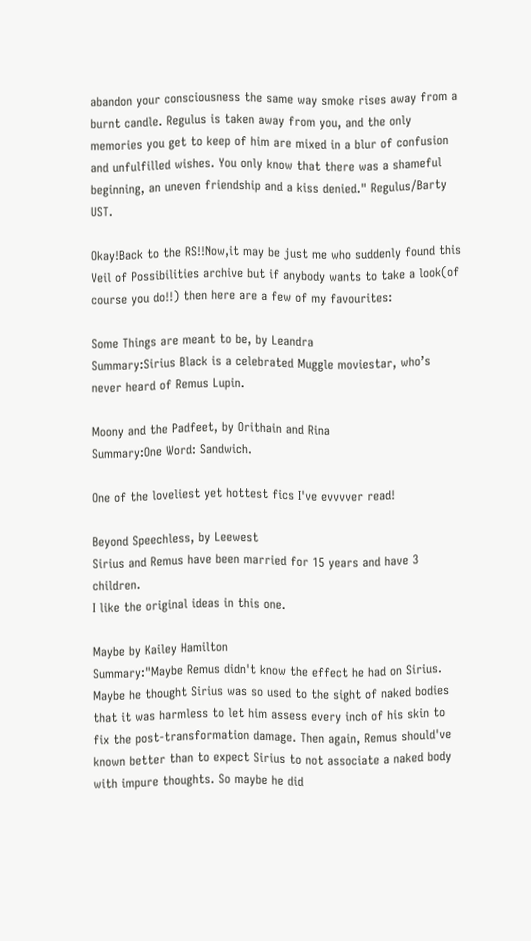abandon your consciousness the same way smoke rises away from a burnt candle. Regulus is taken away from you, and the only memories you get to keep of him are mixed in a blur of confusion and unfulfilled wishes. You only know that there was a shameful beginning, an uneven friendship and a kiss denied." Regulus/Barty UST.

Okay!Back to the RS!!Now,it may be just me who suddenly found this
Veil of Possibilities archive but if anybody wants to take a look(of course you do!!) then here are a few of my favourites:

Some Things are meant to be, by Leandra
Summary:Sirius Black is a celebrated Muggle moviestar, who’s never heard of Remus Lupin.

Moony and the Padfeet, by Orithain and Rina
Summary:One Word: Sandwich.

One of the loveliest yet hottest fics I've evvvver read!

Beyond Speechless, by Leewest
Sirius and Remus have been married for 15 years and have 3 children.
I like the original ideas in this one.

Maybe by Kailey Hamilton
Summary:"Maybe Remus didn't know the effect he had on Sirius. Maybe he thought Sirius was so used to the sight of naked bodies that it was harmless to let him assess every inch of his skin to fix the post-transformation damage. Then again, Remus should've known better than to expect Sirius to not associate a naked body with impure thoughts. So maybe he did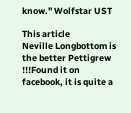know." Wolfstar UST

This article
Neville Longbottom is the better Pettigrew !!!Found it on facebook, it is quite a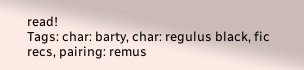read!
Tags: char: barty, char: regulus black, fic recs, pairing: remus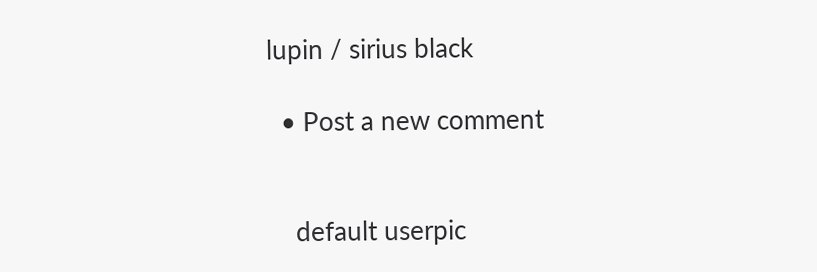lupin / sirius black

  • Post a new comment


    default userpic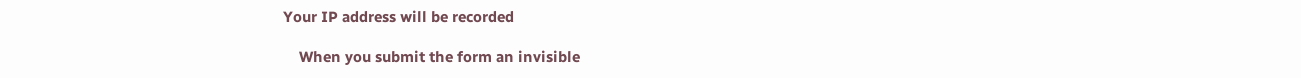Your IP address will be recorded

    When you submit the form an invisible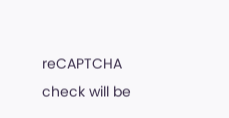reCAPTCHA check will be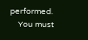performed.
    You must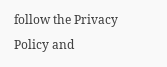follow the Privacy Policy and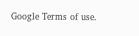Google Terms of use.